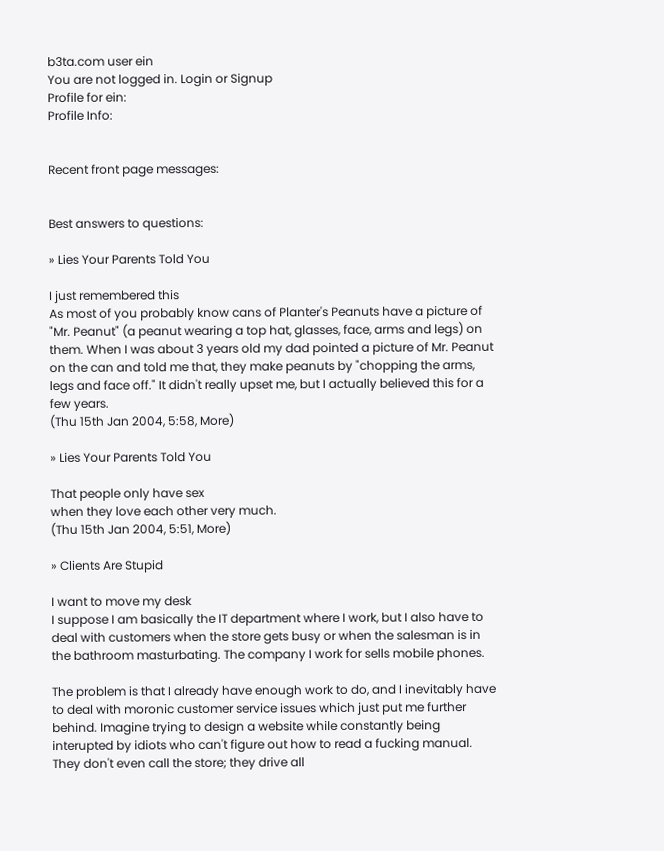b3ta.com user ein
You are not logged in. Login or Signup
Profile for ein:
Profile Info:


Recent front page messages:


Best answers to questions:

» Lies Your Parents Told You

I just remembered this
As most of you probably know cans of Planter's Peanuts have a picture of "Mr. Peanut" (a peanut wearing a top hat, glasses, face, arms and legs) on them. When I was about 3 years old my dad pointed a picture of Mr. Peanut on the can and told me that, they make peanuts by "chopping the arms, legs and face off." It didn't really upset me, but I actually believed this for a few years.
(Thu 15th Jan 2004, 5:58, More)

» Lies Your Parents Told You

That people only have sex
when they love each other very much.
(Thu 15th Jan 2004, 5:51, More)

» Clients Are Stupid

I want to move my desk
I suppose I am basically the IT department where I work, but I also have to deal with customers when the store gets busy or when the salesman is in the bathroom masturbating. The company I work for sells mobile phones.

The problem is that I already have enough work to do, and I inevitably have to deal with moronic customer service issues which just put me further behind. Imagine trying to design a website while constantly being interupted by idiots who can't figure out how to read a fucking manual. They don't even call the store; they drive all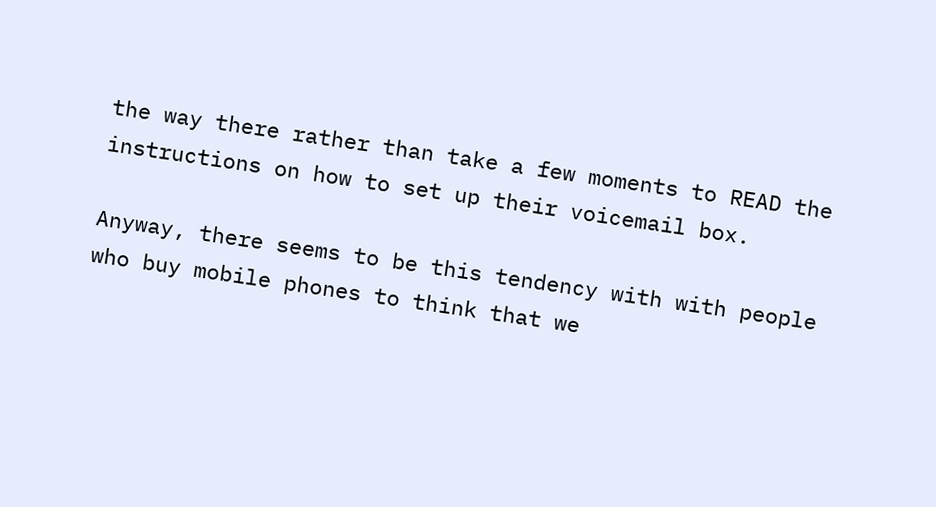the way there rather than take a few moments to READ the instructions on how to set up their voicemail box.

Anyway, there seems to be this tendency with with people who buy mobile phones to think that we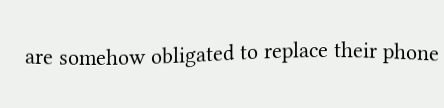are somehow obligated to replace their phone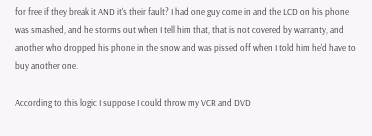for free if they break it AND it's their fault? I had one guy come in and the LCD on his phone was smashed, and he storms out when I tell him that, that is not covered by warranty, and another who dropped his phone in the snow and was pissed off when I told him he'd have to buy another one.

According to this logic I suppose I could throw my VCR and DVD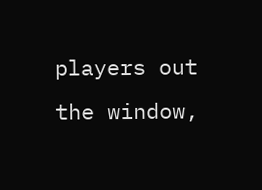players out the window,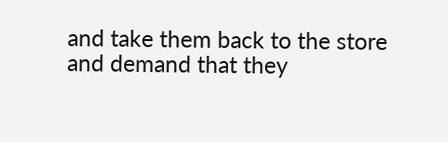and take them back to the store and demand that they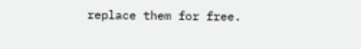replace them for free.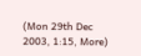(Mon 29th Dec 2003, 1:15, More)